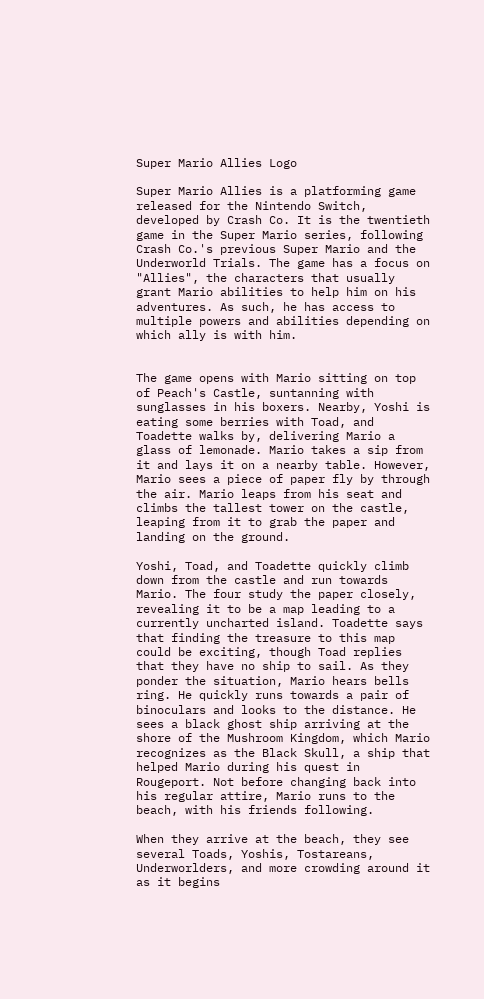Super Mario Allies Logo

Super Mario Allies is a platforming game released for the Nintendo Switch, developed by Crash Co. It is the twentieth game in the Super Mario series, following Crash Co.'s previous Super Mario and the Underworld Trials. The game has a focus on "Allies", the characters that usually grant Mario abilities to help him on his adventures. As such, he has access to multiple powers and abilities depending on which ally is with him.


The game opens with Mario sitting on top of Peach's Castle, suntanning with sunglasses in his boxers. Nearby, Yoshi is eating some berries with Toad, and Toadette walks by, delivering Mario a glass of lemonade. Mario takes a sip from it and lays it on a nearby table. However, Mario sees a piece of paper fly by through the air. Mario leaps from his seat and climbs the tallest tower on the castle, leaping from it to grab the paper and landing on the ground.

Yoshi, Toad, and Toadette quickly climb down from the castle and run towards Mario. The four study the paper closely, revealing it to be a map leading to a currently uncharted island. Toadette says that finding the treasure to this map could be exciting, though Toad replies that they have no ship to sail. As they ponder the situation, Mario hears bells ring. He quickly runs towards a pair of binoculars and looks to the distance. He sees a black ghost ship arriving at the shore of the Mushroom Kingdom, which Mario recognizes as the Black Skull, a ship that helped Mario during his quest in Rougeport. Not before changing back into his regular attire, Mario runs to the beach, with his friends following.

When they arrive at the beach, they see several Toads, Yoshis, Tostareans, Underworlders, and more crowding around it as it begins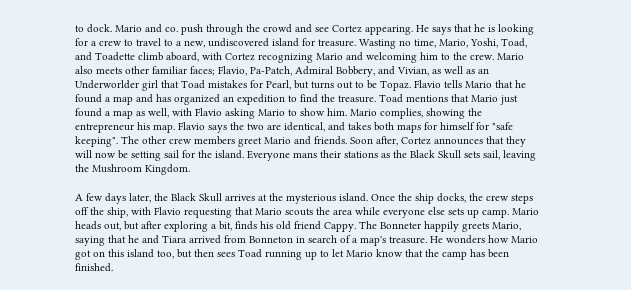to dock. Mario and co. push through the crowd and see Cortez appearing. He says that he is looking for a crew to travel to a new, undiscovered island for treasure. Wasting no time, Mario, Yoshi, Toad, and Toadette climb aboard, with Cortez recognizing Mario and welcoming him to the crew. Mario also meets other familiar faces; Flavio, Pa-Patch, Admiral Bobbery, and Vivian, as well as an Underworlder girl that Toad mistakes for Pearl, but turns out to be Topaz. Flavio tells Mario that he found a map and has organized an expedition to find the treasure. Toad mentions that Mario just found a map as well, with Flavio asking Mario to show him. Mario complies, showing the entrepreneur his map. Flavio says the two are identical, and takes both maps for himself for "safe keeping". The other crew members greet Mario and friends. Soon after, Cortez announces that they will now be setting sail for the island. Everyone mans their stations as the Black Skull sets sail, leaving the Mushroom Kingdom.

A few days later, the Black Skull arrives at the mysterious island. Once the ship docks, the crew steps off the ship, with Flavio requesting that Mario scouts the area while everyone else sets up camp. Mario heads out, but after exploring a bit, finds his old friend Cappy. The Bonneter happily greets Mario, saying that he and Tiara arrived from Bonneton in search of a map's treasure. He wonders how Mario got on this island too, but then sees Toad running up to let Mario know that the camp has been finished.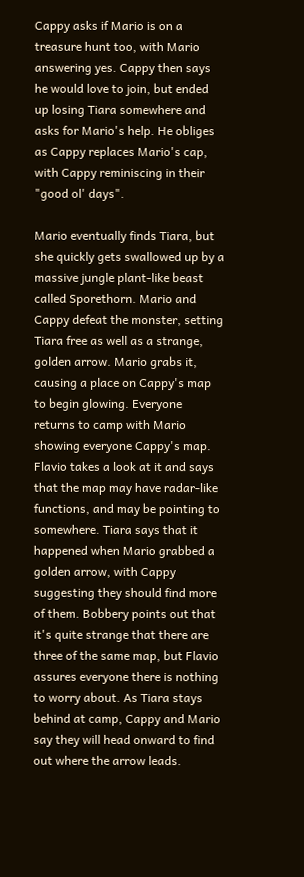Cappy asks if Mario is on a treasure hunt too, with Mario answering yes. Cappy then says he would love to join, but ended up losing Tiara somewhere and asks for Mario's help. He obliges as Cappy replaces Mario's cap, with Cappy reminiscing in their "good ol' days".

Mario eventually finds Tiara, but she quickly gets swallowed up by a massive jungle plant-like beast called Sporethorn. Mario and Cappy defeat the monster, setting Tiara free as well as a strange, golden arrow. Mario grabs it, causing a place on Cappy's map to begin glowing. Everyone returns to camp with Mario showing everyone Cappy's map. Flavio takes a look at it and says that the map may have radar-like functions, and may be pointing to somewhere. Tiara says that it happened when Mario grabbed a golden arrow, with Cappy suggesting they should find more of them. Bobbery points out that it's quite strange that there are three of the same map, but Flavio assures everyone there is nothing to worry about. As Tiara stays behind at camp, Cappy and Mario say they will head onward to find out where the arrow leads.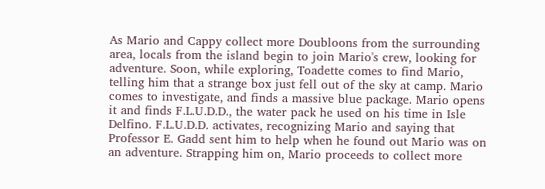As Mario and Cappy collect more Doubloons from the surrounding area, locals from the island begin to join Mario's crew, looking for adventure. Soon, while exploring, Toadette comes to find Mario, telling him that a strange box just fell out of the sky at camp. Mario comes to investigate, and finds a massive blue package. Mario opens it and finds F.L.U.D.D., the water pack he used on his time in Isle Delfino. F.L.U.D.D. activates, recognizing Mario and saying that Professor E. Gadd sent him to help when he found out Mario was on an adventure. Strapping him on, Mario proceeds to collect more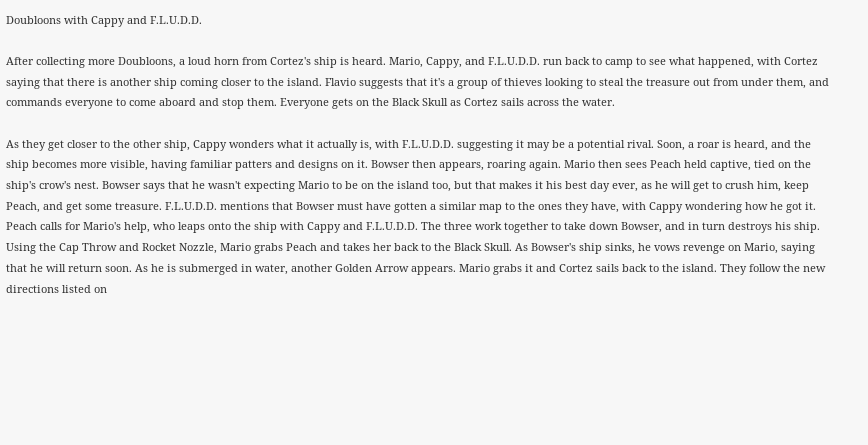Doubloons with Cappy and F.L.U.D.D.

After collecting more Doubloons, a loud horn from Cortez's ship is heard. Mario, Cappy, and F.L.U.D.D. run back to camp to see what happened, with Cortez saying that there is another ship coming closer to the island. Flavio suggests that it's a group of thieves looking to steal the treasure out from under them, and commands everyone to come aboard and stop them. Everyone gets on the Black Skull as Cortez sails across the water.

As they get closer to the other ship, Cappy wonders what it actually is, with F.L.U.D.D. suggesting it may be a potential rival. Soon, a roar is heard, and the ship becomes more visible, having familiar patters and designs on it. Bowser then appears, roaring again. Mario then sees Peach held captive, tied on the ship's crow's nest. Bowser says that he wasn't expecting Mario to be on the island too, but that makes it his best day ever, as he will get to crush him, keep Peach, and get some treasure. F.L.U.D.D. mentions that Bowser must have gotten a similar map to the ones they have, with Cappy wondering how he got it. Peach calls for Mario's help, who leaps onto the ship with Cappy and F.L.U.D.D. The three work together to take down Bowser, and in turn destroys his ship. Using the Cap Throw and Rocket Nozzle, Mario grabs Peach and takes her back to the Black Skull. As Bowser's ship sinks, he vows revenge on Mario, saying that he will return soon. As he is submerged in water, another Golden Arrow appears. Mario grabs it and Cortez sails back to the island. They follow the new directions listed on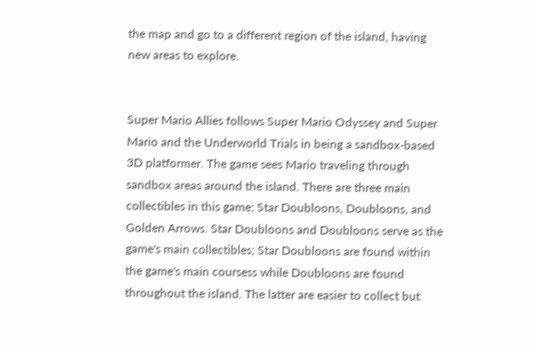the map and go to a different region of the island, having new areas to explore.


Super Mario Allies follows Super Mario Odyssey and Super Mario and the Underworld Trials in being a sandbox-based 3D platformer. The game sees Mario traveling through sandbox areas around the island. There are three main collectibles in this game; Star Doubloons, Doubloons, and Golden Arrows. Star Doubloons and Doubloons serve as the game's main collectibles; Star Doubloons are found within the game's main coursess while Doubloons are found throughout the island. The latter are easier to collect but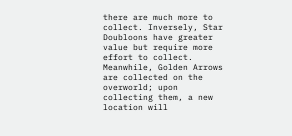there are much more to collect. Inversely, Star Doubloons have greater value but require more effort to collect. Meanwhile, Golden Arrows are collected on the overworld; upon collecting them, a new location will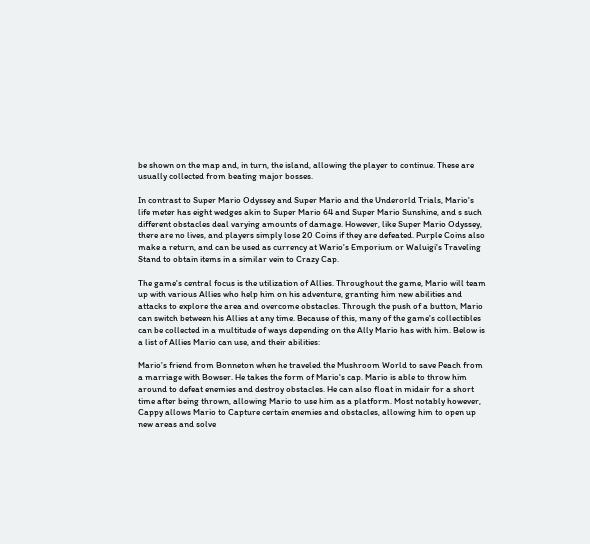be shown on the map and, in turn, the island, allowing the player to continue. These are usually collected from beating major bosses.

In contrast to Super Mario Odyssey and Super Mario and the Underorld Trials, Mario's life meter has eight wedges akin to Super Mario 64 and Super Mario Sunshine, and s such different obstacles deal varying amounts of damage. However, like Super Mario Odyssey, there are no lives, and players simply lose 20 Coins if they are defeated. Purple Coins also make a return, and can be used as currency at Wario's Emporium or Waluigi's Traveling Stand to obtain items in a similar vein to Crazy Cap.

The game's central focus is the utilization of Allies. Throughout the game, Mario will team up with various Allies who help him on his adventure, granting him new abilities and attacks to explore the area and overcome obstacles. Through the push of a button, Mario can switch between his Allies at any time. Because of this, many of the game's collectibles can be collected in a multitude of ways depending on the Ally Mario has with him. Below is a list of Allies Mario can use, and their abilities:

Mario's friend from Bonneton when he traveled the Mushroom World to save Peach from a marriage with Bowser. He takes the form of Mario's cap. Mario is able to throw him around to defeat enemies and destroy obstacles. He can also float in midair for a short time after being thrown, allowing Mario to use him as a platform. Most notably however, Cappy allows Mario to Capture certain enemies and obstacles, allowing him to open up new areas and solve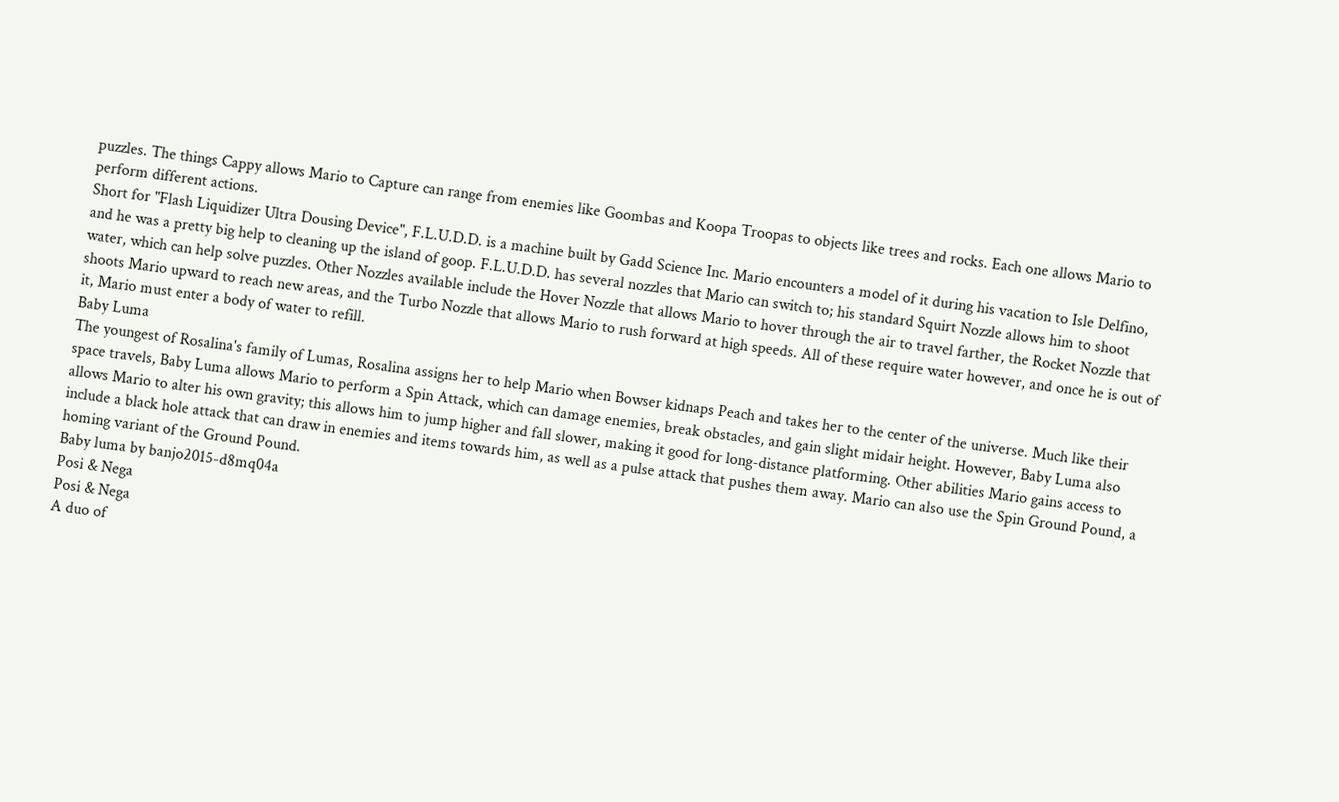puzzles. The things Cappy allows Mario to Capture can range from enemies like Goombas and Koopa Troopas to objects like trees and rocks. Each one allows Mario to perform different actions.
Short for "Flash Liquidizer Ultra Dousing Device", F.L.U.D.D. is a machine built by Gadd Science Inc. Mario encounters a model of it during his vacation to Isle Delfino, and he was a pretty big help to cleaning up the island of goop. F.L.U.D.D. has several nozzles that Mario can switch to; his standard Squirt Nozzle allows him to shoot water, which can help solve puzzles. Other Nozzles available include the Hover Nozzle that allows Mario to hover through the air to travel farther, the Rocket Nozzle that shoots Mario upward to reach new areas, and the Turbo Nozzle that allows Mario to rush forward at high speeds. All of these require water however, and once he is out of it, Mario must enter a body of water to refill.
Baby Luma
The youngest of Rosalina's family of Lumas, Rosalina assigns her to help Mario when Bowser kidnaps Peach and takes her to the center of the universe. Much like their space travels, Baby Luma allows Mario to perform a Spin Attack, which can damage enemies, break obstacles, and gain slight midair height. However, Baby Luma also allows Mario to alter his own gravity; this allows him to jump higher and fall slower, making it good for long-distance platforming. Other abilities Mario gains access to include a black hole attack that can draw in enemies and items towards him, as well as a pulse attack that pushes them away. Mario can also use the Spin Ground Pound, a homing variant of the Ground Pound.
Baby luma by banjo2015-d8mq04a
Posi & Nega
Posi & Nega
A duo of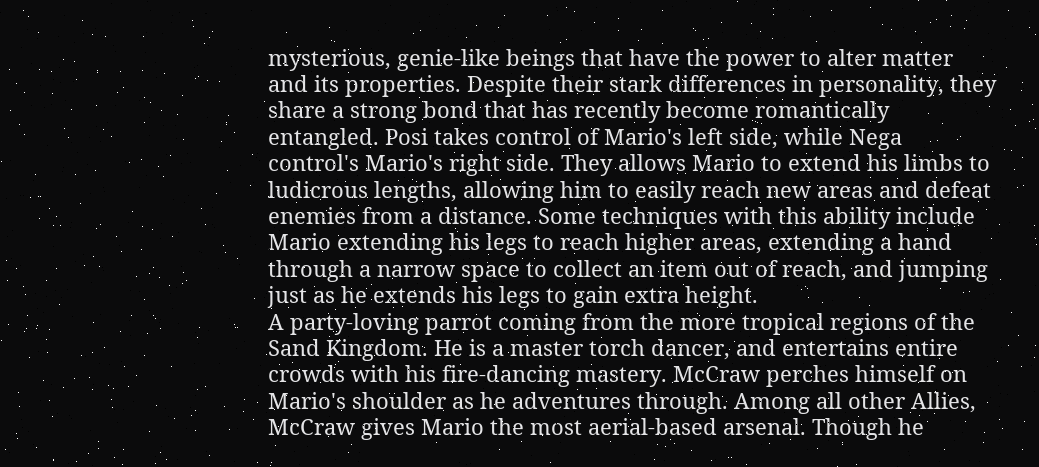mysterious, genie-like beings that have the power to alter matter and its properties. Despite their stark differences in personality, they share a strong bond that has recently become romantically entangled. Posi takes control of Mario's left side, while Nega control's Mario's right side. They allows Mario to extend his limbs to ludicrous lengths, allowing him to easily reach new areas and defeat enemies from a distance. Some techniques with this ability include Mario extending his legs to reach higher areas, extending a hand through a narrow space to collect an item out of reach, and jumping just as he extends his legs to gain extra height.
A party-loving parrot coming from the more tropical regions of the Sand Kingdom. He is a master torch dancer, and entertains entire crowds with his fire-dancing mastery. McCraw perches himself on Mario's shoulder as he adventures through. Among all other Allies, McCraw gives Mario the most aerial-based arsenal. Though he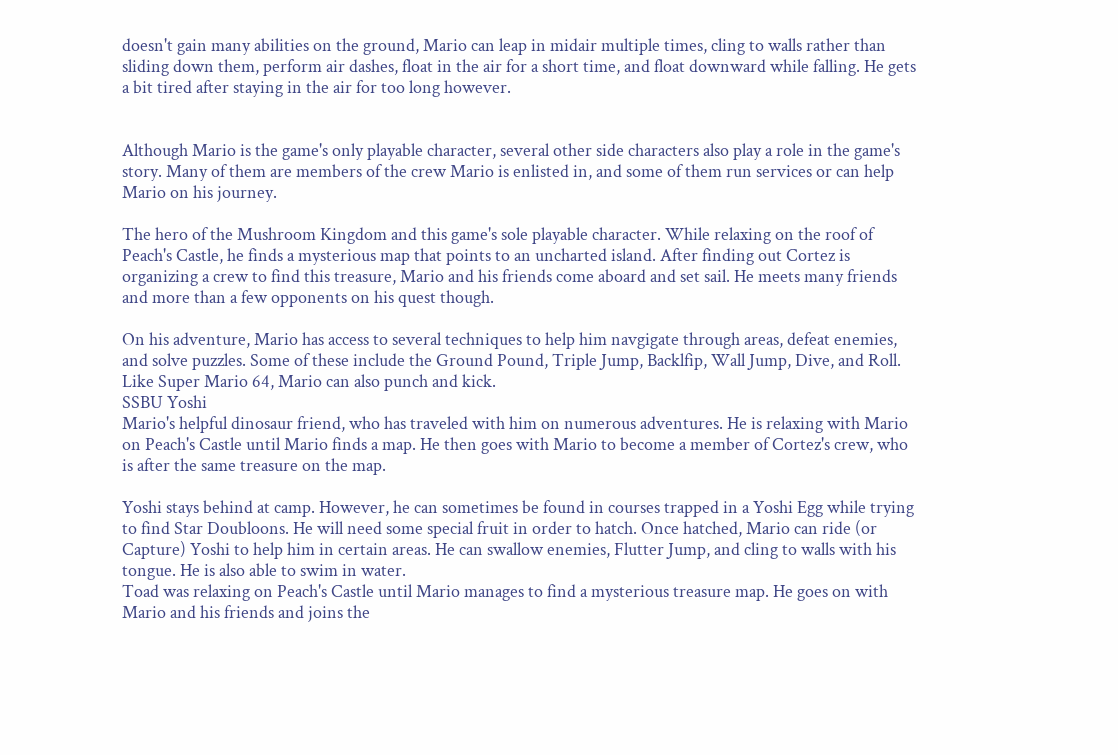doesn't gain many abilities on the ground, Mario can leap in midair multiple times, cling to walls rather than sliding down them, perform air dashes, float in the air for a short time, and float downward while falling. He gets a bit tired after staying in the air for too long however.


Although Mario is the game's only playable character, several other side characters also play a role in the game's story. Many of them are members of the crew Mario is enlisted in, and some of them run services or can help Mario on his journey.

The hero of the Mushroom Kingdom and this game's sole playable character. While relaxing on the roof of Peach's Castle, he finds a mysterious map that points to an uncharted island. After finding out Cortez is organizing a crew to find this treasure, Mario and his friends come aboard and set sail. He meets many friends and more than a few opponents on his quest though.

On his adventure, Mario has access to several techniques to help him navgigate through areas, defeat enemies, and solve puzzles. Some of these include the Ground Pound, Triple Jump, Backlfip, Wall Jump, Dive, and Roll. Like Super Mario 64, Mario can also punch and kick.
SSBU Yoshi
Mario's helpful dinosaur friend, who has traveled with him on numerous adventures. He is relaxing with Mario on Peach's Castle until Mario finds a map. He then goes with Mario to become a member of Cortez's crew, who is after the same treasure on the map.

Yoshi stays behind at camp. However, he can sometimes be found in courses trapped in a Yoshi Egg while trying to find Star Doubloons. He will need some special fruit in order to hatch. Once hatched, Mario can ride (or Capture) Yoshi to help him in certain areas. He can swallow enemies, Flutter Jump, and cling to walls with his tongue. He is also able to swim in water.
Toad was relaxing on Peach's Castle until Mario manages to find a mysterious treasure map. He goes on with Mario and his friends and joins the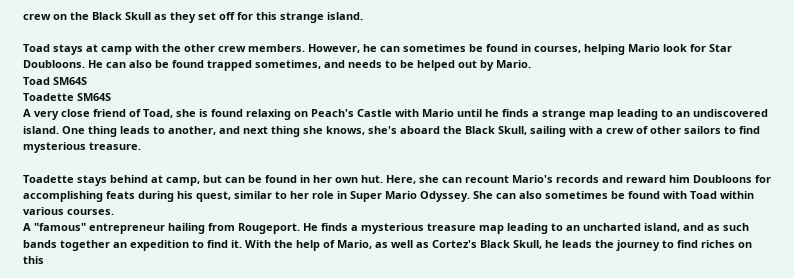crew on the Black Skull as they set off for this strange island.

Toad stays at camp with the other crew members. However, he can sometimes be found in courses, helping Mario look for Star Doubloons. He can also be found trapped sometimes, and needs to be helped out by Mario.
Toad SM64S
Toadette SM64S
A very close friend of Toad, she is found relaxing on Peach's Castle with Mario until he finds a strange map leading to an undiscovered island. One thing leads to another, and next thing she knows, she's aboard the Black Skull, sailing with a crew of other sailors to find mysterious treasure.

Toadette stays behind at camp, but can be found in her own hut. Here, she can recount Mario's records and reward him Doubloons for accomplishing feats during his quest, similar to her role in Super Mario Odyssey. She can also sometimes be found with Toad within various courses.
A "famous" entrepreneur hailing from Rougeport. He finds a mysterious treasure map leading to an uncharted island, and as such bands together an expedition to find it. With the help of Mario, as well as Cortez's Black Skull, he leads the journey to find riches on this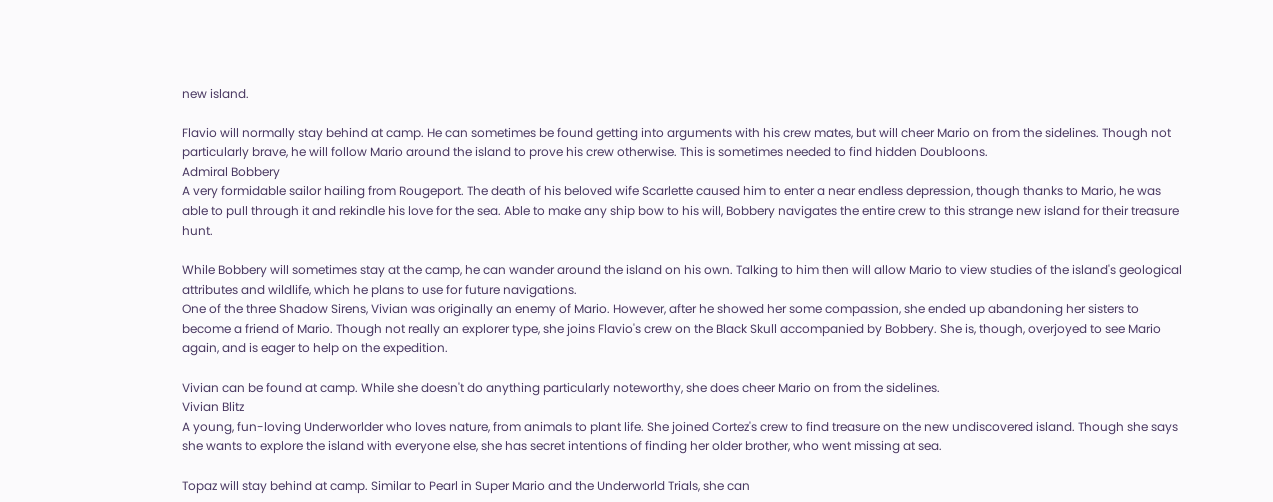new island.

Flavio will normally stay behind at camp. He can sometimes be found getting into arguments with his crew mates, but will cheer Mario on from the sidelines. Though not particularly brave, he will follow Mario around the island to prove his crew otherwise. This is sometimes needed to find hidden Doubloons.
Admiral Bobbery
A very formidable sailor hailing from Rougeport. The death of his beloved wife Scarlette caused him to enter a near endless depression, though thanks to Mario, he was able to pull through it and rekindle his love for the sea. Able to make any ship bow to his will, Bobbery navigates the entire crew to this strange new island for their treasure hunt.

While Bobbery will sometimes stay at the camp, he can wander around the island on his own. Talking to him then will allow Mario to view studies of the island's geological attributes and wildlife, which he plans to use for future navigations.
One of the three Shadow Sirens, Vivian was originally an enemy of Mario. However, after he showed her some compassion, she ended up abandoning her sisters to become a friend of Mario. Though not really an explorer type, she joins Flavio's crew on the Black Skull accompanied by Bobbery. She is, though, overjoyed to see Mario again, and is eager to help on the expedition.

Vivian can be found at camp. While she doesn't do anything particularly noteworthy, she does cheer Mario on from the sidelines.
Vivian Blitz
A young, fun-loving Underworlder who loves nature, from animals to plant life. She joined Cortez's crew to find treasure on the new undiscovered island. Though she says she wants to explore the island with everyone else, she has secret intentions of finding her older brother, who went missing at sea.

Topaz will stay behind at camp. Similar to Pearl in Super Mario and the Underworld Trials, she can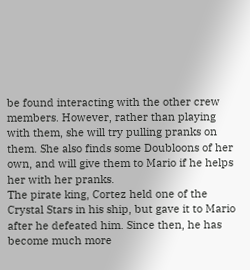be found interacting with the other crew members. However, rather than playing with them, she will try pulling pranks on them. She also finds some Doubloons of her own, and will give them to Mario if he helps her with her pranks.
The pirate king, Cortez held one of the Crystal Stars in his ship, but gave it to Mario after he defeated him. Since then, he has become much more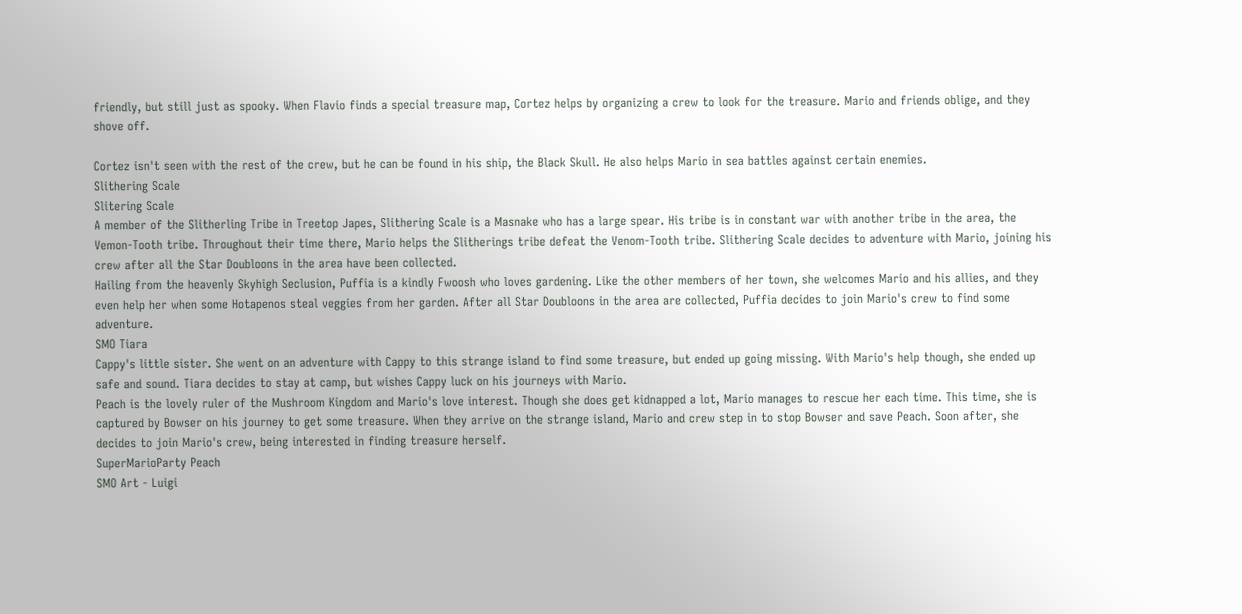friendly, but still just as spooky. When Flavio finds a special treasure map, Cortez helps by organizing a crew to look for the treasure. Mario and friends oblige, and they shove off.

Cortez isn't seen with the rest of the crew, but he can be found in his ship, the Black Skull. He also helps Mario in sea battles against certain enemies.
Slithering Scale
Slitering Scale
A member of the Slitherling Tribe in Treetop Japes, Slithering Scale is a Masnake who has a large spear. His tribe is in constant war with another tribe in the area, the Vemon-Tooth tribe. Throughout their time there, Mario helps the Slitherings tribe defeat the Venom-Tooth tribe. Slithering Scale decides to adventure with Mario, joining his crew after all the Star Doubloons in the area have been collected.
Hailing from the heavenly Skyhigh Seclusion, Puffia is a kindly Fwoosh who loves gardening. Like the other members of her town, she welcomes Mario and his allies, and they even help her when some Hotapenos steal veggies from her garden. After all Star Doubloons in the area are collected, Puffia decides to join Mario's crew to find some adventure.
SMO Tiara
Cappy's little sister. She went on an adventure with Cappy to this strange island to find some treasure, but ended up going missing. With Mario's help though, she ended up safe and sound. Tiara decides to stay at camp, but wishes Cappy luck on his journeys with Mario.
Peach is the lovely ruler of the Mushroom Kingdom and Mario's love interest. Though she does get kidnapped a lot, Mario manages to rescue her each time. This time, she is captured by Bowser on his journey to get some treasure. When they arrive on the strange island, Mario and crew step in to stop Bowser and save Peach. Soon after, she decides to join Mario's crew, being interested in finding treasure herself.
SuperMarioParty Peach
SMO Art - Luigi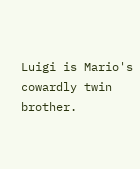Luigi is Mario's cowardly twin brother.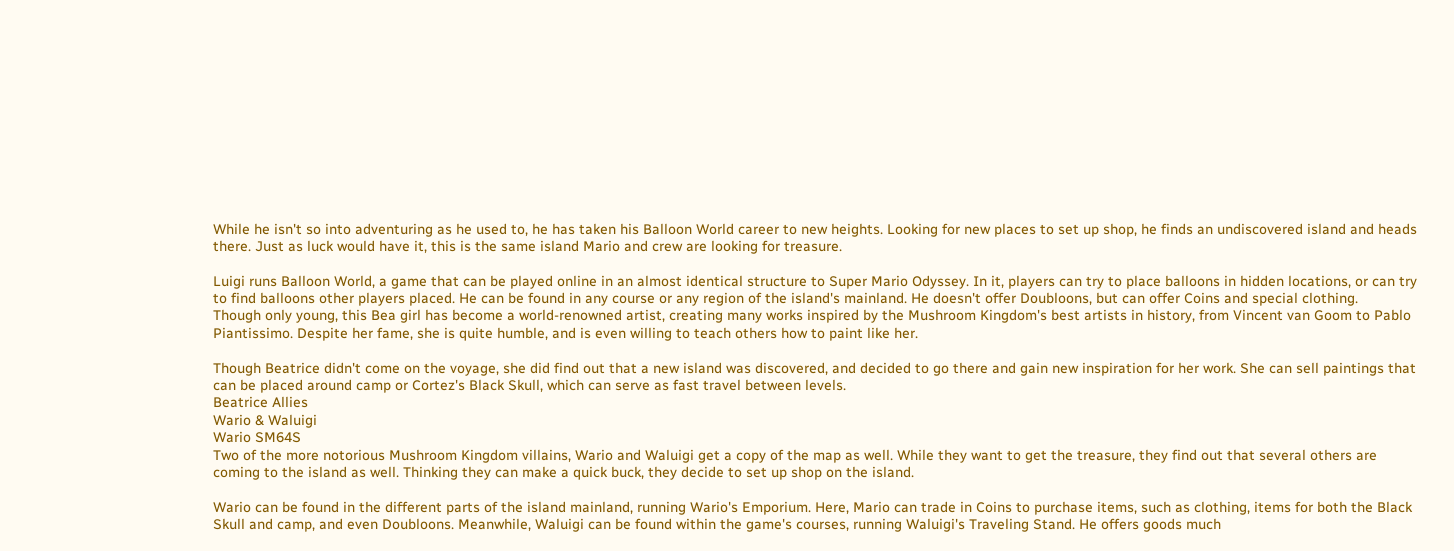While he isn't so into adventuring as he used to, he has taken his Balloon World career to new heights. Looking for new places to set up shop, he finds an undiscovered island and heads there. Just as luck would have it, this is the same island Mario and crew are looking for treasure.

Luigi runs Balloon World, a game that can be played online in an almost identical structure to Super Mario Odyssey. In it, players can try to place balloons in hidden locations, or can try to find balloons other players placed. He can be found in any course or any region of the island's mainland. He doesn't offer Doubloons, but can offer Coins and special clothing.
Though only young, this Bea girl has become a world-renowned artist, creating many works inspired by the Mushroom Kingdom's best artists in history, from Vincent van Goom to Pablo Piantissimo. Despite her fame, she is quite humble, and is even willing to teach others how to paint like her.

Though Beatrice didn't come on the voyage, she did find out that a new island was discovered, and decided to go there and gain new inspiration for her work. She can sell paintings that can be placed around camp or Cortez's Black Skull, which can serve as fast travel between levels.
Beatrice Allies
Wario & Waluigi
Wario SM64S
Two of the more notorious Mushroom Kingdom villains, Wario and Waluigi get a copy of the map as well. While they want to get the treasure, they find out that several others are coming to the island as well. Thinking they can make a quick buck, they decide to set up shop on the island.

Wario can be found in the different parts of the island mainland, running Wario's Emporium. Here, Mario can trade in Coins to purchase items, such as clothing, items for both the Black Skull and camp, and even Doubloons. Meanwhile, Waluigi can be found within the game's courses, running Waluigi's Traveling Stand. He offers goods much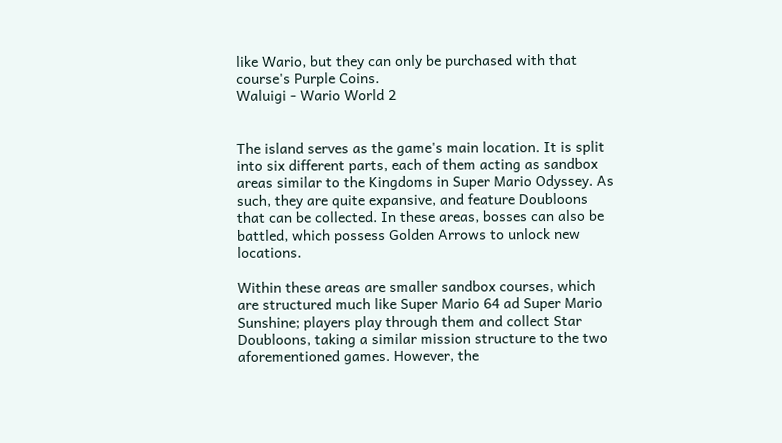like Wario, but they can only be purchased with that course's Purple Coins.
Waluigi - Wario World 2


The island serves as the game's main location. It is split into six different parts, each of them acting as sandbox areas similar to the Kingdoms in Super Mario Odyssey. As such, they are quite expansive, and feature Doubloons that can be collected. In these areas, bosses can also be battled, which possess Golden Arrows to unlock new locations.

Within these areas are smaller sandbox courses, which are structured much like Super Mario 64 ad Super Mario Sunshine; players play through them and collect Star Doubloons, taking a similar mission structure to the two aforementioned games. However, the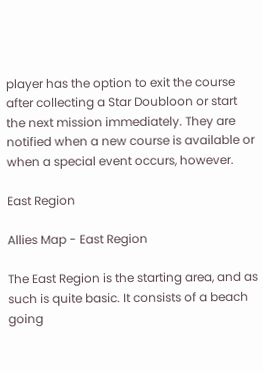player has the option to exit the course after collecting a Star Doubloon or start the next mission immediately. They are notified when a new course is available or when a special event occurs, however.

East Region

Allies Map - East Region

The East Region is the starting area, and as such is quite basic. It consists of a beach going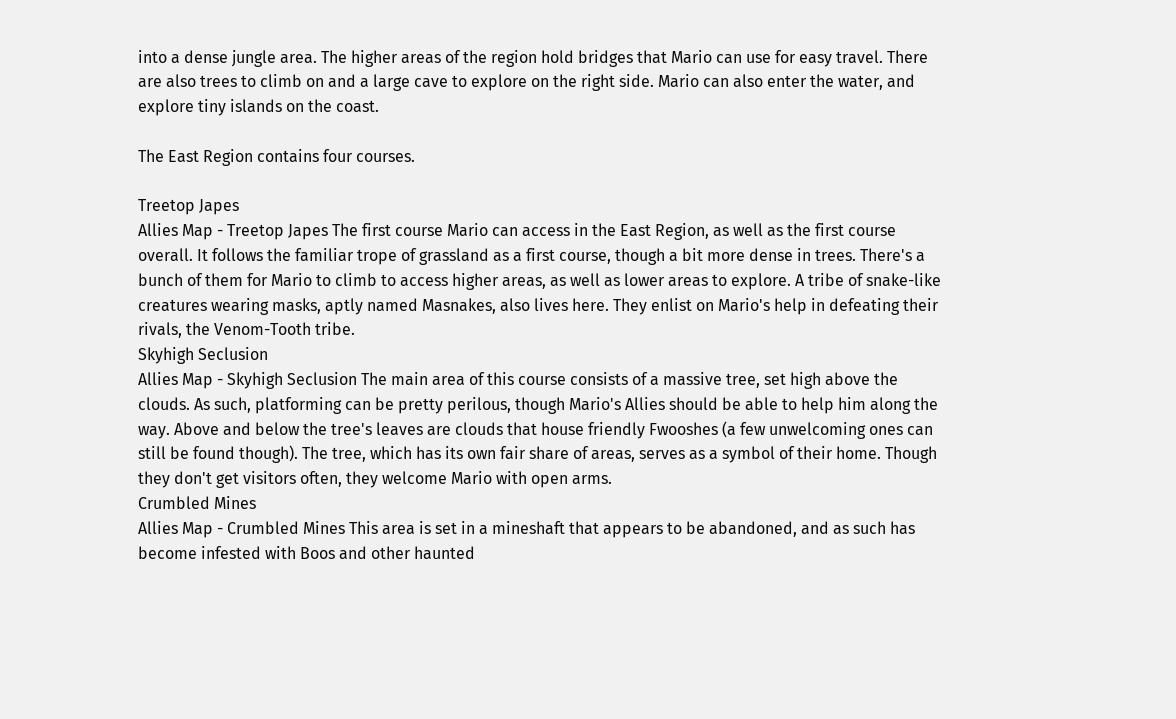into a dense jungle area. The higher areas of the region hold bridges that Mario can use for easy travel. There are also trees to climb on and a large cave to explore on the right side. Mario can also enter the water, and explore tiny islands on the coast.

The East Region contains four courses.

Treetop Japes
Allies Map - Treetop Japes The first course Mario can access in the East Region, as well as the first course overall. It follows the familiar trope of grassland as a first course, though a bit more dense in trees. There's a bunch of them for Mario to climb to access higher areas, as well as lower areas to explore. A tribe of snake-like creatures wearing masks, aptly named Masnakes, also lives here. They enlist on Mario's help in defeating their rivals, the Venom-Tooth tribe.
Skyhigh Seclusion
Allies Map - Skyhigh Seclusion The main area of this course consists of a massive tree, set high above the clouds. As such, platforming can be pretty perilous, though Mario's Allies should be able to help him along the way. Above and below the tree's leaves are clouds that house friendly Fwooshes (a few unwelcoming ones can still be found though). The tree, which has its own fair share of areas, serves as a symbol of their home. Though they don't get visitors often, they welcome Mario with open arms.
Crumbled Mines
Allies Map - Crumbled Mines This area is set in a mineshaft that appears to be abandoned, and as such has become infested with Boos and other haunted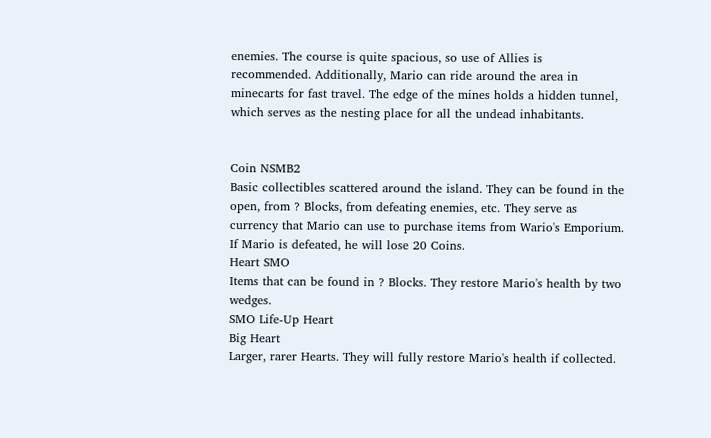enemies. The course is quite spacious, so use of Allies is recommended. Additionally, Mario can ride around the area in minecarts for fast travel. The edge of the mines holds a hidden tunnel, which serves as the nesting place for all the undead inhabitants.


Coin NSMB2
Basic collectibles scattered around the island. They can be found in the open, from ? Blocks, from defeating enemies, etc. They serve as currency that Mario can use to purchase items from Wario's Emporium. If Mario is defeated, he will lose 20 Coins.
Heart SMO
Items that can be found in ? Blocks. They restore Mario's health by two wedges.
SMO Life-Up Heart
Big Heart
Larger, rarer Hearts. They will fully restore Mario's health if collected.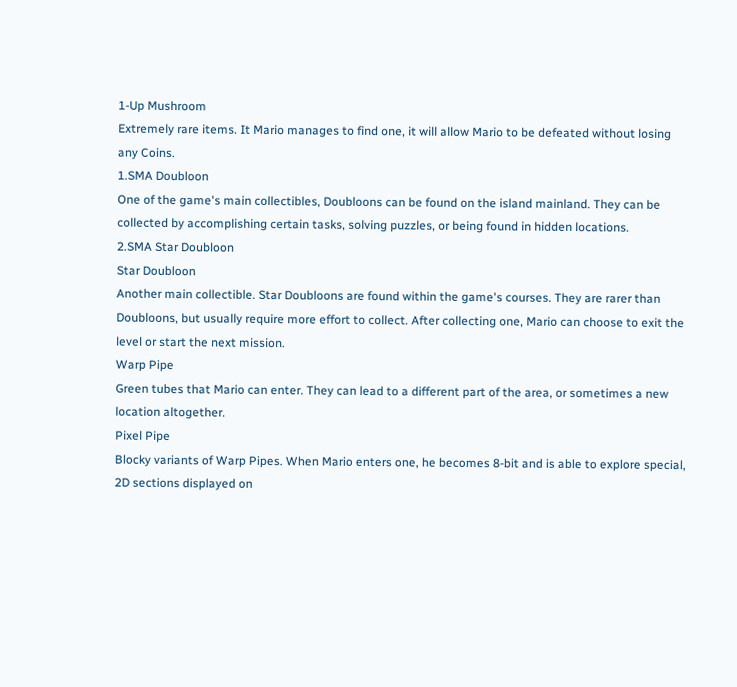1-Up Mushroom
Extremely rare items. It Mario manages to find one, it will allow Mario to be defeated without losing any Coins.
1.SMA Doubloon
One of the game's main collectibles, Doubloons can be found on the island mainland. They can be collected by accomplishing certain tasks, solving puzzles, or being found in hidden locations.
2.SMA Star Doubloon
Star Doubloon
Another main collectible. Star Doubloons are found within the game's courses. They are rarer than Doubloons, but usually require more effort to collect. After collecting one, Mario can choose to exit the level or start the next mission.
Warp Pipe
Green tubes that Mario can enter. They can lead to a different part of the area, or sometimes a new location altogether.
Pixel Pipe
Blocky variants of Warp Pipes. When Mario enters one, he becomes 8-bit and is able to explore special, 2D sections displayed on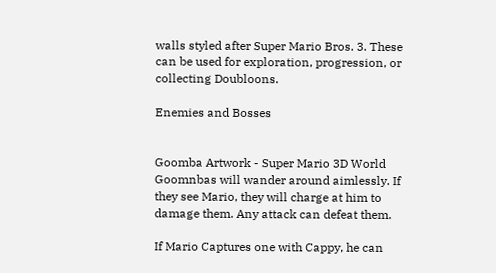walls styled after Super Mario Bros. 3. These can be used for exploration, progression, or collecting Doubloons.

Enemies and Bosses


Goomba Artwork - Super Mario 3D World Goomnbas will wander around aimlessly. If they see Mario, they will charge at him to damage them. Any attack can defeat them.

If Mario Captures one with Cappy, he can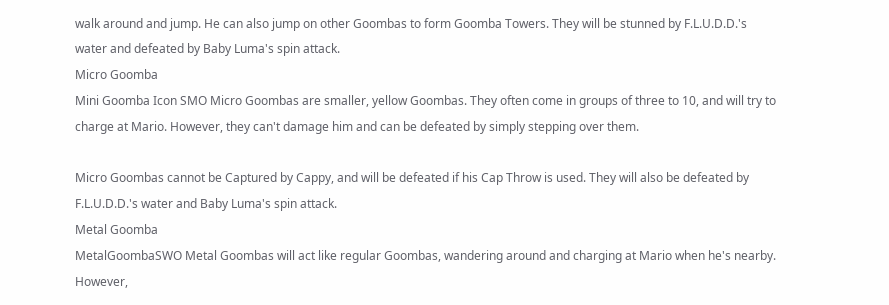walk around and jump. He can also jump on other Goombas to form Goomba Towers. They will be stunned by F.L.U.D.D.'s water and defeated by Baby Luma's spin attack.
Micro Goomba
Mini Goomba Icon SMO Micro Goombas are smaller, yellow Goombas. They often come in groups of three to 10, and will try to charge at Mario. However, they can't damage him and can be defeated by simply stepping over them.

Micro Goombas cannot be Captured by Cappy, and will be defeated if his Cap Throw is used. They will also be defeated by F.L.U.D.D.'s water and Baby Luma's spin attack.
Metal Goomba
MetalGoombaSWO Metal Goombas will act like regular Goombas, wandering around and charging at Mario when he's nearby. However,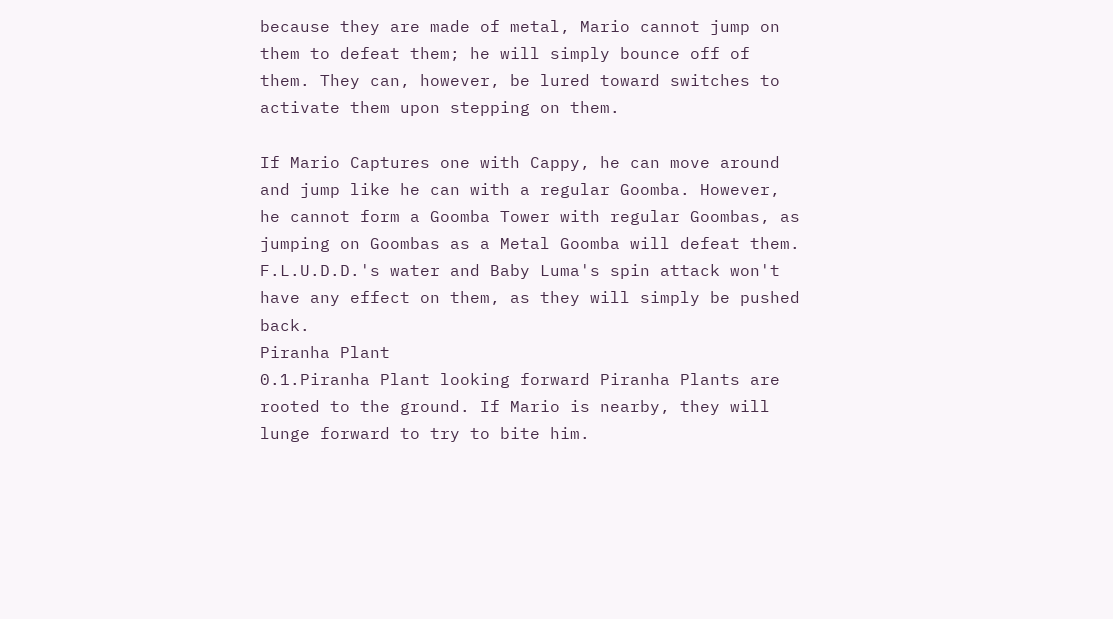because they are made of metal, Mario cannot jump on them to defeat them; he will simply bounce off of them. They can, however, be lured toward switches to activate them upon stepping on them.

If Mario Captures one with Cappy, he can move around and jump like he can with a regular Goomba. However, he cannot form a Goomba Tower with regular Goombas, as jumping on Goombas as a Metal Goomba will defeat them. F.L.U.D.D.'s water and Baby Luma's spin attack won't have any effect on them, as they will simply be pushed back.
Piranha Plant
0.1.Piranha Plant looking forward Piranha Plants are rooted to the ground. If Mario is nearby, they will lunge forward to try to bite him.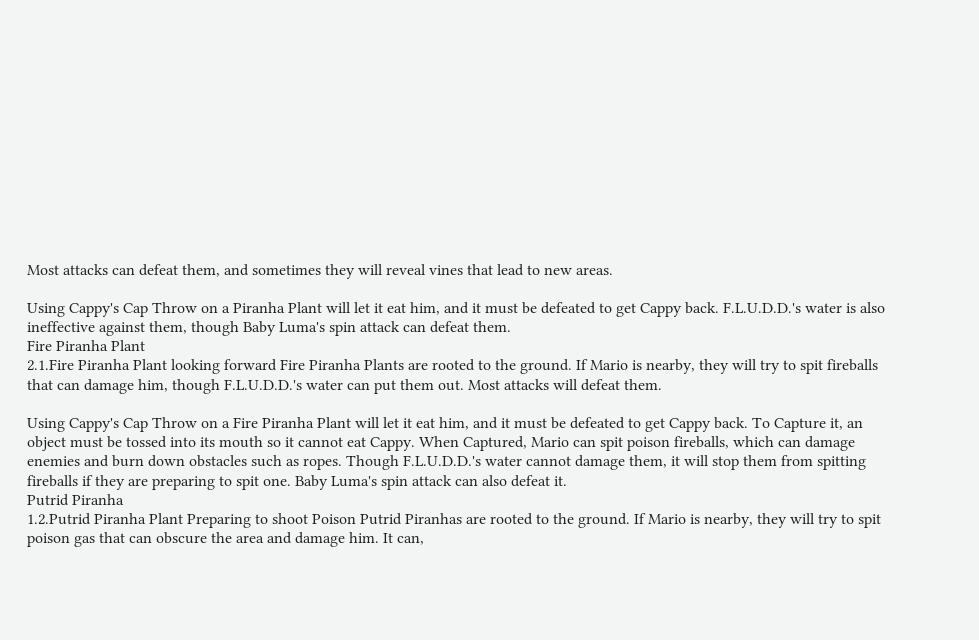Most attacks can defeat them, and sometimes they will reveal vines that lead to new areas.

Using Cappy's Cap Throw on a Piranha Plant will let it eat him, and it must be defeated to get Cappy back. F.L.U.D.D.'s water is also ineffective against them, though Baby Luma's spin attack can defeat them.
Fire Piranha Plant
2.1.Fire Piranha Plant looking forward Fire Piranha Plants are rooted to the ground. If Mario is nearby, they will try to spit fireballs that can damage him, though F.L.U.D.D.'s water can put them out. Most attacks will defeat them.

Using Cappy's Cap Throw on a Fire Piranha Plant will let it eat him, and it must be defeated to get Cappy back. To Capture it, an object must be tossed into its mouth so it cannot eat Cappy. When Captured, Mario can spit poison fireballs, which can damage enemies and burn down obstacles such as ropes. Though F.L.U.D.D.'s water cannot damage them, it will stop them from spitting fireballs if they are preparing to spit one. Baby Luma's spin attack can also defeat it.
Putrid Piranha
1.2.Putrid Piranha Plant Preparing to shoot Poison Putrid Piranhas are rooted to the ground. If Mario is nearby, they will try to spit poison gas that can obscure the area and damage him. It can,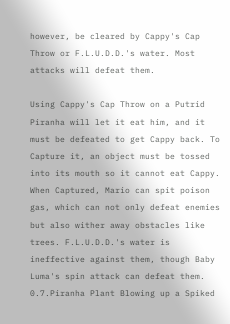however, be cleared by Cappy's Cap Throw or F.L.U.D.D.'s water. Most attacks will defeat them.

Using Cappy's Cap Throw on a Putrid Piranha will let it eat him, and it must be defeated to get Cappy back. To Capture it, an object must be tossed into its mouth so it cannot eat Cappy. When Captured, Mario can spit poison gas, which can not only defeat enemies but also wither away obstacles like trees. F.L.U.D.D.'s water is ineffective against them, though Baby Luma's spin attack can defeat them.
0.7.Piranha Plant Blowing up a Spiked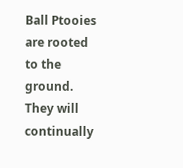Ball Ptooies are rooted to the ground. They will continually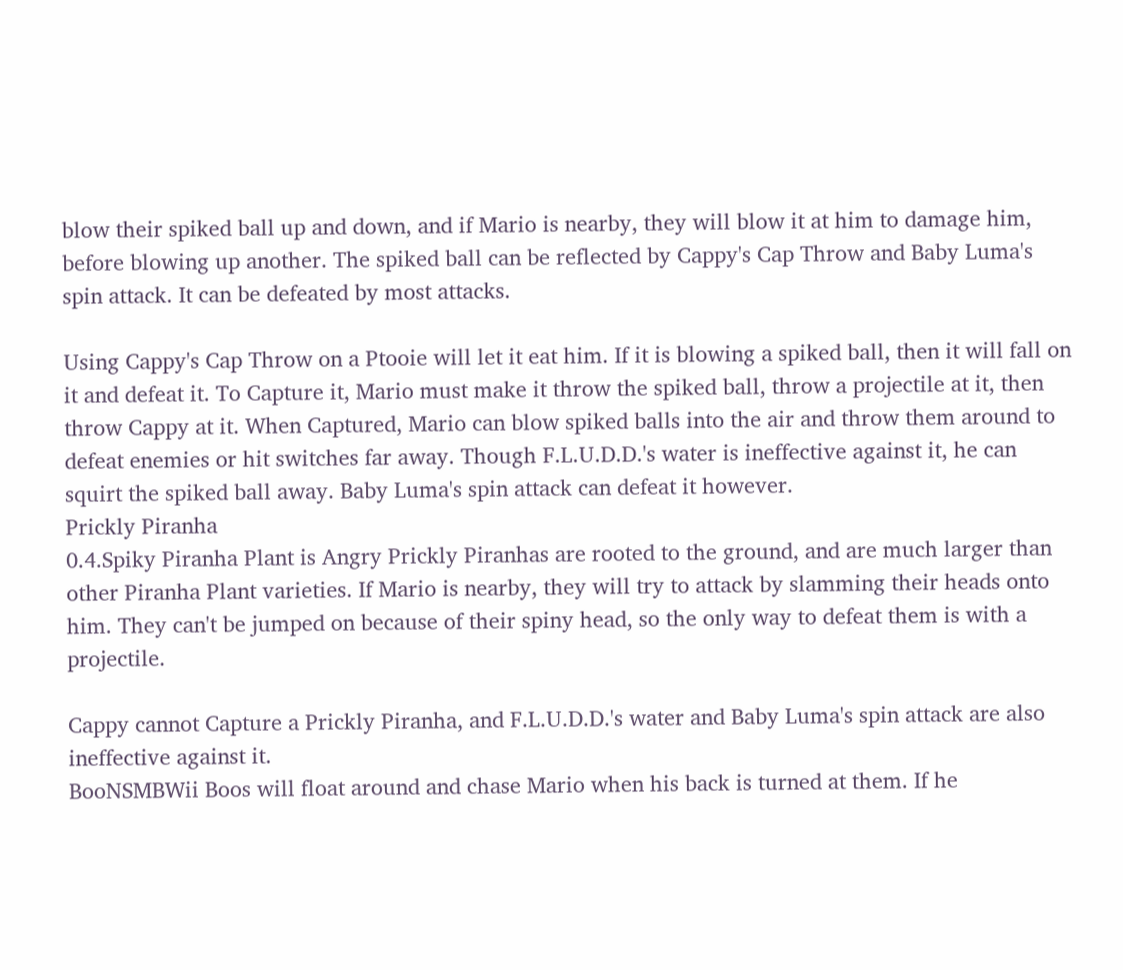blow their spiked ball up and down, and if Mario is nearby, they will blow it at him to damage him, before blowing up another. The spiked ball can be reflected by Cappy's Cap Throw and Baby Luma's spin attack. It can be defeated by most attacks.

Using Cappy's Cap Throw on a Ptooie will let it eat him. If it is blowing a spiked ball, then it will fall on it and defeat it. To Capture it, Mario must make it throw the spiked ball, throw a projectile at it, then throw Cappy at it. When Captured, Mario can blow spiked balls into the air and throw them around to defeat enemies or hit switches far away. Though F.L.U.D.D.'s water is ineffective against it, he can squirt the spiked ball away. Baby Luma's spin attack can defeat it however.
Prickly Piranha
0.4.Spiky Piranha Plant is Angry Prickly Piranhas are rooted to the ground, and are much larger than other Piranha Plant varieties. If Mario is nearby, they will try to attack by slamming their heads onto him. They can't be jumped on because of their spiny head, so the only way to defeat them is with a projectile.

Cappy cannot Capture a Prickly Piranha, and F.L.U.D.D.'s water and Baby Luma's spin attack are also ineffective against it.
BooNSMBWii Boos will float around and chase Mario when his back is turned at them. If he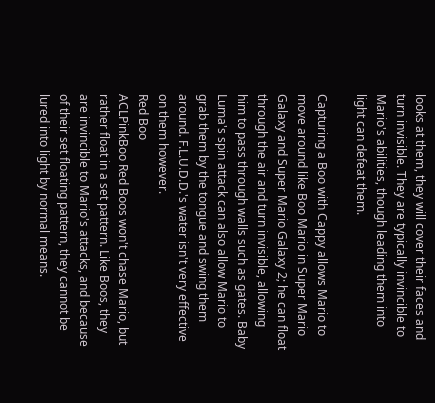looks at them, they will cover their faces and turn invisible. They are typically invincible to Mario's abilities, though leading them into light can defeat them.

Capturing a Boo with Cappy allows Mario to move around like Boo Mario in Super Mario Galaxy and Super Mario Galaxy 2; he can float through the air and turn invisible, allowing him to pass through walls such as gates. Baby Luma's spin attack can also allow Mario to grab them by the tongue and swing them around. F.L.U.D.D.'s water isn't very effective on them however.
Red Boo
ACLPinkBoo Red Boos won't chase Mario, but rather float in a set pattern. Like Boos, they are invincible to Mario's attacks, and because of their set floating pattern, they cannot be lured into light by normal means.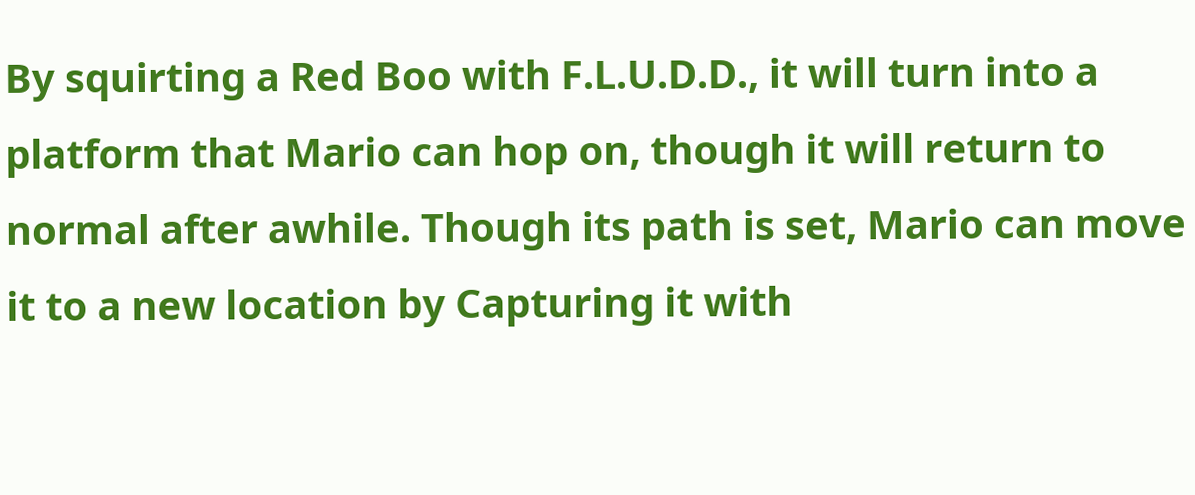By squirting a Red Boo with F.L.U.D.D., it will turn into a platform that Mario can hop on, though it will return to normal after awhile. Though its path is set, Mario can move it to a new location by Capturing it with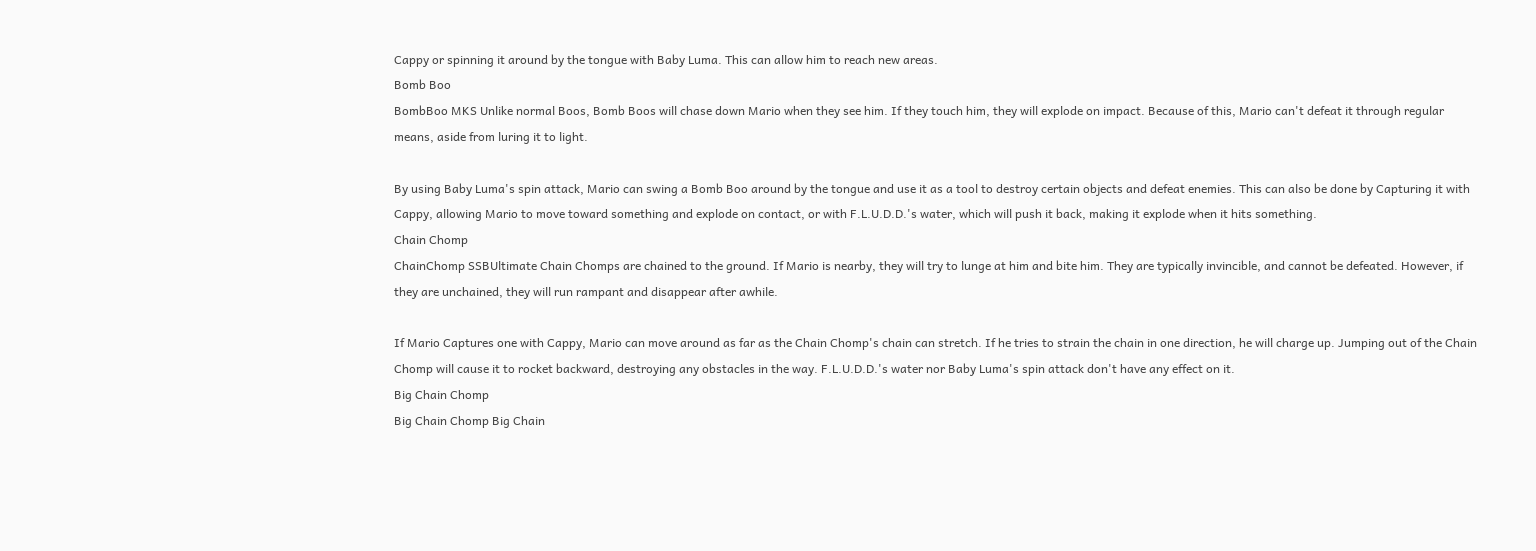Cappy or spinning it around by the tongue with Baby Luma. This can allow him to reach new areas.
Bomb Boo
BombBoo MKS Unlike normal Boos, Bomb Boos will chase down Mario when they see him. If they touch him, they will explode on impact. Because of this, Mario can't defeat it through regular means, aside from luring it to light.

By using Baby Luma's spin attack, Mario can swing a Bomb Boo around by the tongue and use it as a tool to destroy certain objects and defeat enemies. This can also be done by Capturing it with Cappy, allowing Mario to move toward something and explode on contact, or with F.L.U.D.D.'s water, which will push it back, making it explode when it hits something.
Chain Chomp
ChainChomp SSBUltimate Chain Chomps are chained to the ground. If Mario is nearby, they will try to lunge at him and bite him. They are typically invincible, and cannot be defeated. However, if they are unchained, they will run rampant and disappear after awhile.

If Mario Captures one with Cappy, Mario can move around as far as the Chain Chomp's chain can stretch. If he tries to strain the chain in one direction, he will charge up. Jumping out of the Chain Chomp will cause it to rocket backward, destroying any obstacles in the way. F.L.U.D.D.'s water nor Baby Luma's spin attack don't have any effect on it.
Big Chain Chomp
Big Chain Chomp Big Chain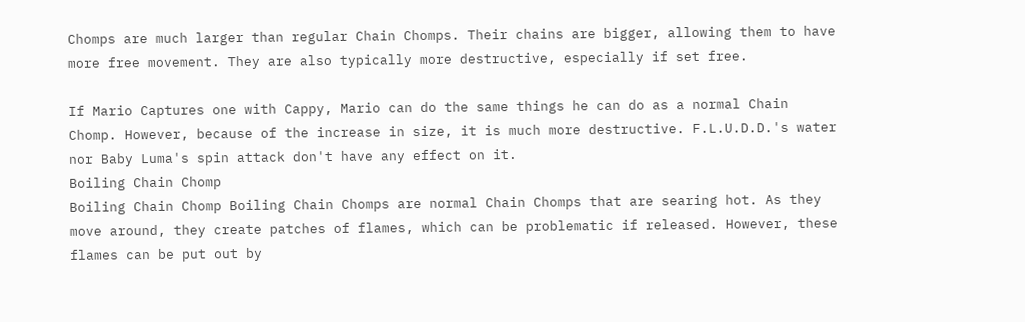Chomps are much larger than regular Chain Chomps. Their chains are bigger, allowing them to have more free movement. They are also typically more destructive, especially if set free.

If Mario Captures one with Cappy, Mario can do the same things he can do as a normal Chain Chomp. However, because of the increase in size, it is much more destructive. F.L.U.D.D.'s water nor Baby Luma's spin attack don't have any effect on it.
Boiling Chain Chomp
Boiling Chain Chomp Boiling Chain Chomps are normal Chain Chomps that are searing hot. As they move around, they create patches of flames, which can be problematic if released. However, these flames can be put out by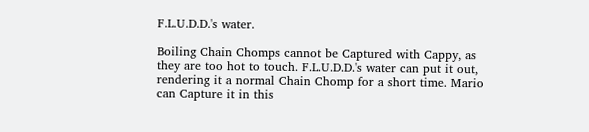F.L.U.D.D.'s water.

Boiling Chain Chomps cannot be Captured with Cappy, as they are too hot to touch. F.L.U.D.D.'s water can put it out, rendering it a normal Chain Chomp for a short time. Mario can Capture it in this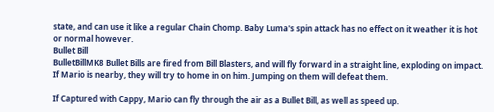state, and can use it like a regular Chain Chomp. Baby Luma's spin attack has no effect on it weather it is hot or normal however.
Bullet Bill
BulletBillMK8 Bullet Bills are fired from Bill Blasters, and will fly forward in a straight line, exploding on impact. If Mario is nearby, they will try to home in on him. Jumping on them will defeat them.

If Captured with Cappy, Mario can fly through the air as a Bullet Bill, as well as speed up.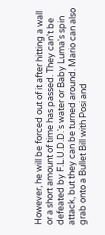However, he will be forced out of it after hitting a wall or a short amount of time has passed. They can't be defeated by F.L.U.D.D.'s water or Baby Luma's spin attack, but they can be turned around. Mario can also grab onto a Bullet Bill with Posi and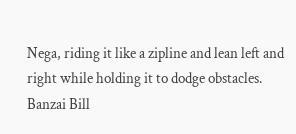Nega, riding it like a zipline and lean left and right while holding it to dodge obstacles.
Banzai Bill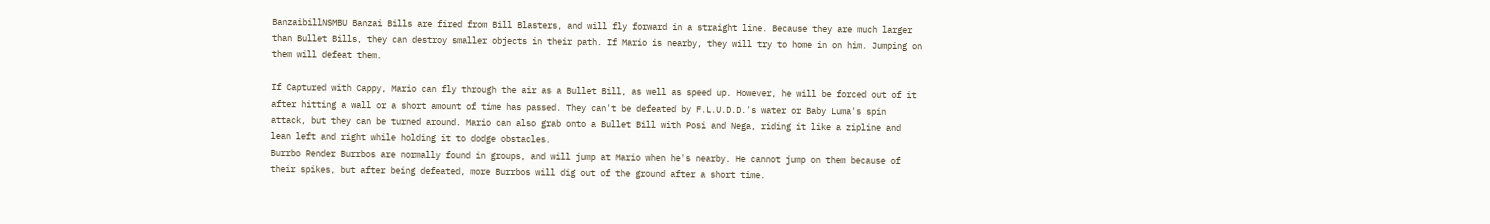BanzaibillNSMBU Banzai Bills are fired from Bill Blasters, and will fly forward in a straight line. Because they are much larger than Bullet Bills, they can destroy smaller objects in their path. If Mario is nearby, they will try to home in on him. Jumping on them will defeat them.

If Captured with Cappy, Mario can fly through the air as a Bullet Bill, as well as speed up. However, he will be forced out of it after hitting a wall or a short amount of time has passed. They can't be defeated by F.L.U.D.D.'s water or Baby Luma's spin attack, but they can be turned around. Mario can also grab onto a Bullet Bill with Posi and Nega, riding it like a zipline and lean left and right while holding it to dodge obstacles.
Burrbo Render Burrbos are normally found in groups, and will jump at Mario when he's nearby. He cannot jump on them because of their spikes, but after being defeated, more Burrbos will dig out of the ground after a short time.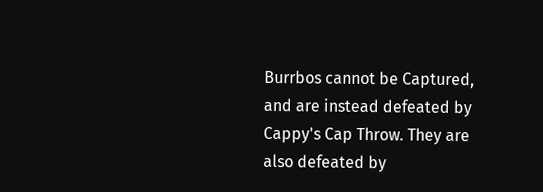Burrbos cannot be Captured, and are instead defeated by Cappy's Cap Throw. They are also defeated by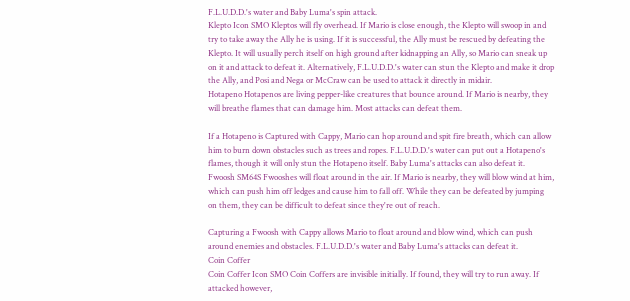F.L.U.D.D.'s water and Baby Luma's spin attack.
Klepto Icon SMO Kleptos will fly overhead. If Mario is close enough, the Klepto will swoop in and try to take away the Ally he is using. If it is successful, the Ally must be rescued by defeating the Klepto. It will usually perch itself on high ground after kidnapping an Ally, so Mario can sneak up on it and attack to defeat it. Alternatively, F.L.U.D.D.'s water can stun the Klepto and make it drop the Ally, and Posi and Nega or McCraw can be used to attack it directly in midair.
Hotapeno Hotapenos are living pepper-like creatures that bounce around. If Mario is nearby, they will breathe flames that can damage him. Most attacks can defeat them.

If a Hotapeno is Captured with Cappy, Mario can hop around and spit fire breath, which can allow him to burn down obstacles such as trees and ropes. F.L.U.D.D.'s water can put out a Hotapeno's flames, though it will only stun the Hotapeno itself. Baby Luma's attacks can also defeat it.
Fwoosh SM64S Fwooshes will float around in the air. If Mario is nearby, they will blow wind at him, which can push him off ledges and cause him to fall off. While they can be defeated by jumping on them, they can be difficult to defeat since they're out of reach.

Capturing a Fwoosh with Cappy allows Mario to float around and blow wind, which can push around enemies and obstacles. F.L.U.D.D.'s water and Baby Luma's attacks can defeat it.
Coin Coffer
Coin Coffer Icon SMO Coin Coffers are invisible initially. If found, they will try to run away. If attacked however,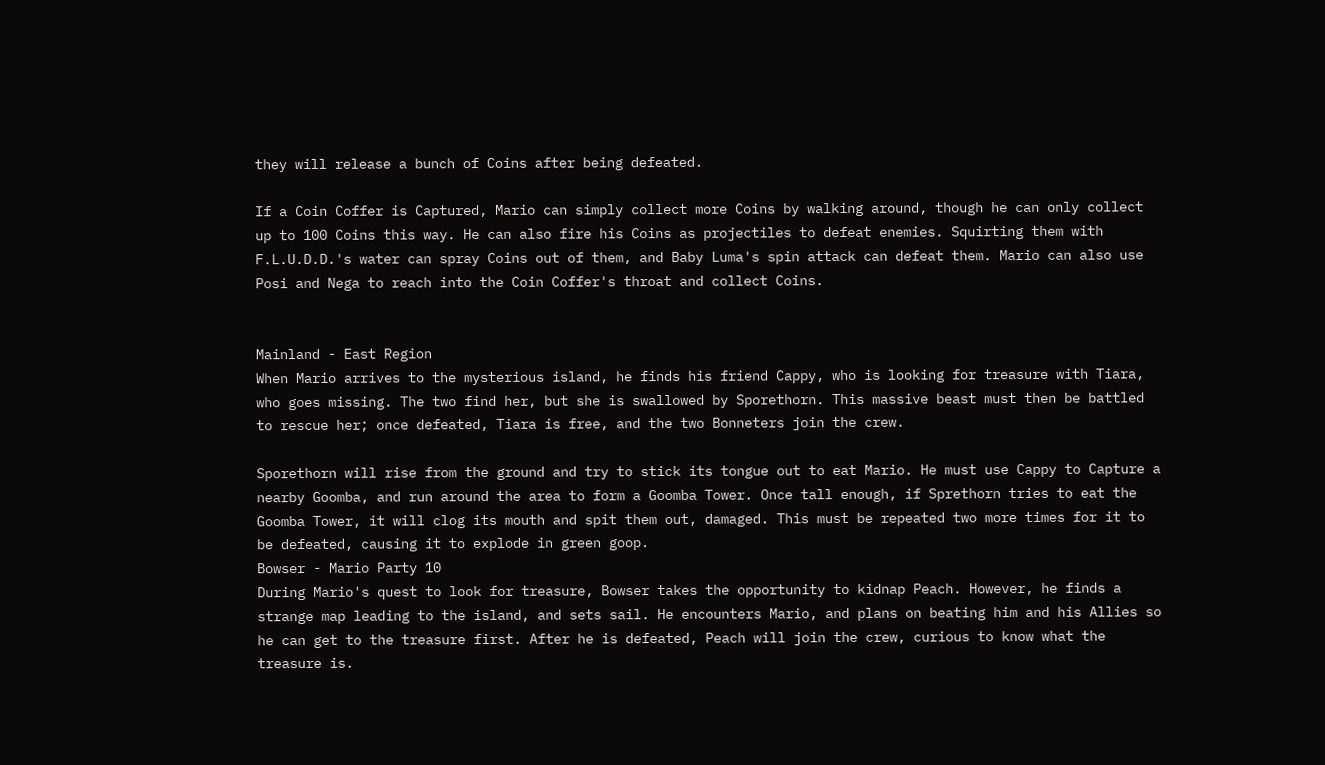they will release a bunch of Coins after being defeated.

If a Coin Coffer is Captured, Mario can simply collect more Coins by walking around, though he can only collect up to 100 Coins this way. He can also fire his Coins as projectiles to defeat enemies. Squirting them with F.L.U.D.D.'s water can spray Coins out of them, and Baby Luma's spin attack can defeat them. Mario can also use Posi and Nega to reach into the Coin Coffer's throat and collect Coins.


Mainland - East Region
When Mario arrives to the mysterious island, he finds his friend Cappy, who is looking for treasure with Tiara, who goes missing. The two find her, but she is swallowed by Sporethorn. This massive beast must then be battled to rescue her; once defeated, Tiara is free, and the two Bonneters join the crew.

Sporethorn will rise from the ground and try to stick its tongue out to eat Mario. He must use Cappy to Capture a nearby Goomba, and run around the area to form a Goomba Tower. Once tall enough, if Sprethorn tries to eat the Goomba Tower, it will clog its mouth and spit them out, damaged. This must be repeated two more times for it to be defeated, causing it to explode in green goop.
Bowser - Mario Party 10
During Mario's quest to look for treasure, Bowser takes the opportunity to kidnap Peach. However, he finds a strange map leading to the island, and sets sail. He encounters Mario, and plans on beating him and his Allies so he can get to the treasure first. After he is defeated, Peach will join the crew, curious to know what the treasure is.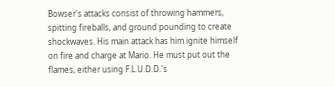Bowser's attacks consist of throwing hammers, spitting fireballs, and ground pounding to create shockwaves. His main attack has him ignite himself on fire and charge at Mario. He must put out the flames, either using F.L.U.D.D.'s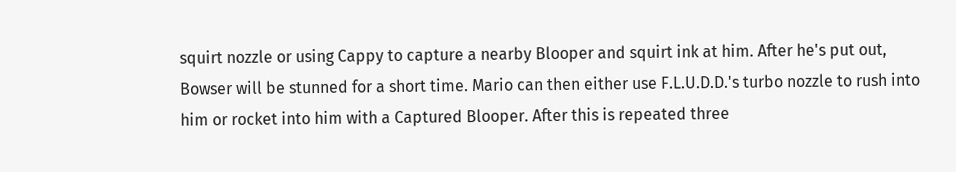squirt nozzle or using Cappy to capture a nearby Blooper and squirt ink at him. After he's put out, Bowser will be stunned for a short time. Mario can then either use F.L.U.D.D.'s turbo nozzle to rush into him or rocket into him with a Captured Blooper. After this is repeated three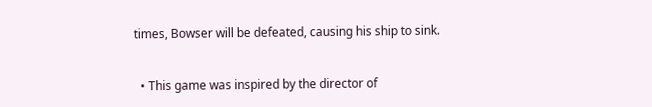times, Bowser will be defeated, causing his ship to sink.


  • This game was inspired by the director of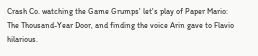Crash Co. watching the Game Grumps' let's play of Paper Mario: The Thousand-Year Door, and finding the voice Arin gave to Flavio hilarious.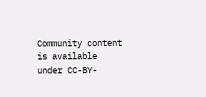Community content is available under CC-BY-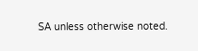SA unless otherwise noted.